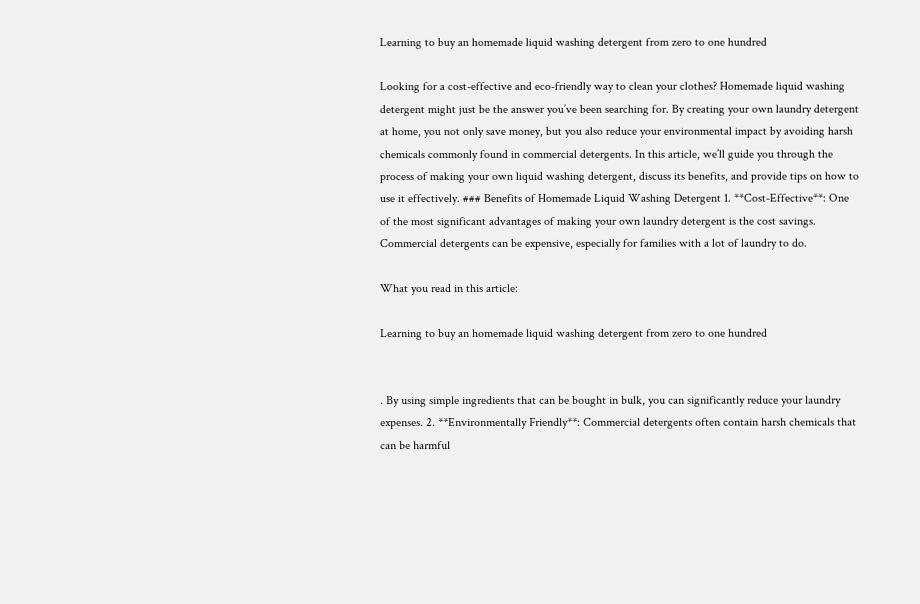Learning to buy an homemade liquid washing detergent from zero to one hundred

Looking for a cost-effective and eco-friendly way to clean your clothes? Homemade liquid washing detergent might just be the answer you’ve been searching for. By creating your own laundry detergent at home, you not only save money, but you also reduce your environmental impact by avoiding harsh chemicals commonly found in commercial detergents. In this article, we’ll guide you through the process of making your own liquid washing detergent, discuss its benefits, and provide tips on how to use it effectively. ### Benefits of Homemade Liquid Washing Detergent 1. **Cost-Effective**: One of the most significant advantages of making your own laundry detergent is the cost savings. Commercial detergents can be expensive, especially for families with a lot of laundry to do.

What you read in this article:

Learning to buy an homemade liquid washing detergent from zero to one hundred


. By using simple ingredients that can be bought in bulk, you can significantly reduce your laundry expenses. 2. **Environmentally Friendly**: Commercial detergents often contain harsh chemicals that can be harmful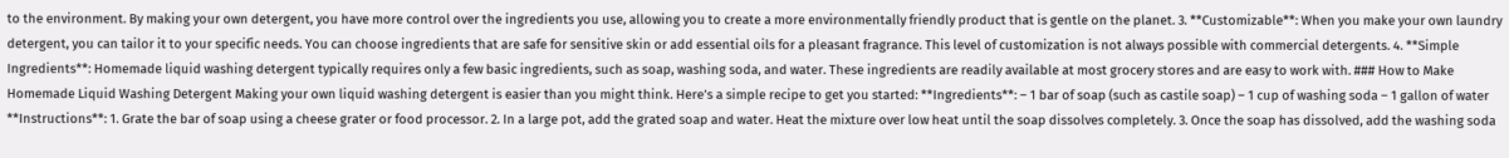to the environment. By making your own detergent, you have more control over the ingredients you use, allowing you to create a more environmentally friendly product that is gentle on the planet. 3. **Customizable**: When you make your own laundry detergent, you can tailor it to your specific needs. You can choose ingredients that are safe for sensitive skin or add essential oils for a pleasant fragrance. This level of customization is not always possible with commercial detergents. 4. **Simple Ingredients**: Homemade liquid washing detergent typically requires only a few basic ingredients, such as soap, washing soda, and water. These ingredients are readily available at most grocery stores and are easy to work with. ### How to Make Homemade Liquid Washing Detergent Making your own liquid washing detergent is easier than you might think. Here’s a simple recipe to get you started: **Ingredients**: – 1 bar of soap (such as castile soap) – 1 cup of washing soda – 1 gallon of water **Instructions**: 1. Grate the bar of soap using a cheese grater or food processor. 2. In a large pot, add the grated soap and water. Heat the mixture over low heat until the soap dissolves completely. 3. Once the soap has dissolved, add the washing soda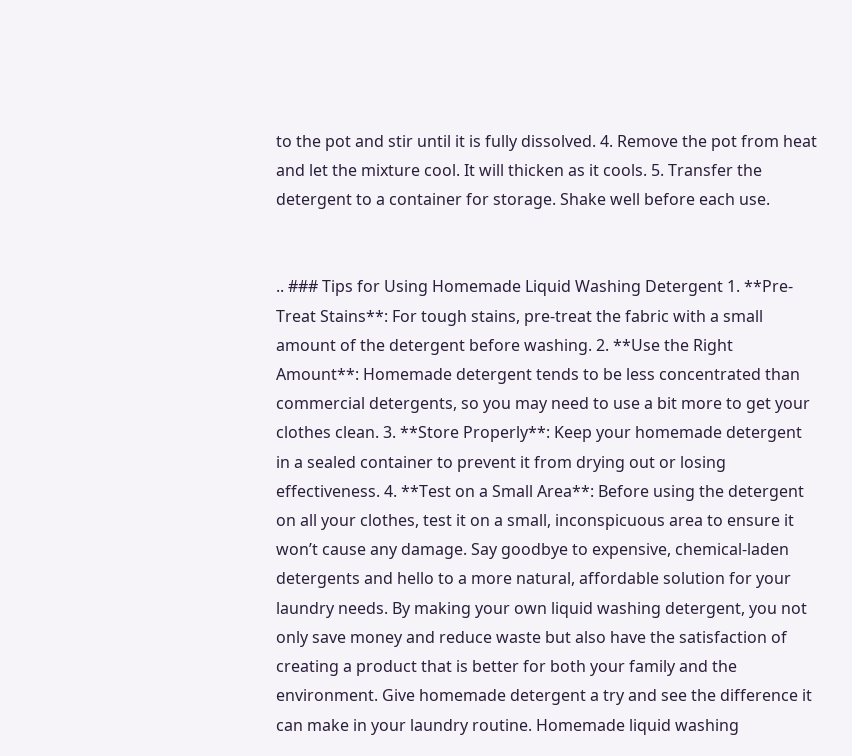to the pot and stir until it is fully dissolved. 4. Remove the pot from heat and let the mixture cool. It will thicken as it cools. 5. Transfer the detergent to a container for storage. Shake well before each use.


.. ### Tips for Using Homemade Liquid Washing Detergent 1. **Pre-Treat Stains**: For tough stains, pre-treat the fabric with a small amount of the detergent before washing. 2. **Use the Right Amount**: Homemade detergent tends to be less concentrated than commercial detergents, so you may need to use a bit more to get your clothes clean. 3. **Store Properly**: Keep your homemade detergent in a sealed container to prevent it from drying out or losing effectiveness. 4. **Test on a Small Area**: Before using the detergent on all your clothes, test it on a small, inconspicuous area to ensure it won’t cause any damage. Say goodbye to expensive, chemical-laden detergents and hello to a more natural, affordable solution for your laundry needs. By making your own liquid washing detergent, you not only save money and reduce waste but also have the satisfaction of creating a product that is better for both your family and the environment. Give homemade detergent a try and see the difference it can make in your laundry routine. Homemade liquid washing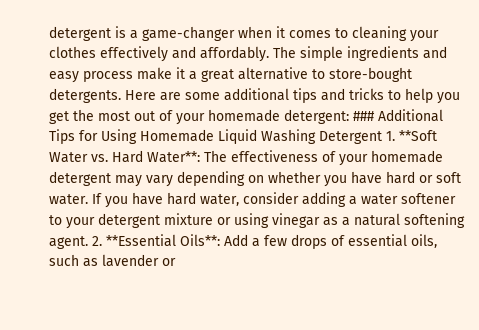detergent is a game-changer when it comes to cleaning your clothes effectively and affordably. The simple ingredients and easy process make it a great alternative to store-bought detergents. Here are some additional tips and tricks to help you get the most out of your homemade detergent: ### Additional Tips for Using Homemade Liquid Washing Detergent 1. **Soft Water vs. Hard Water**: The effectiveness of your homemade detergent may vary depending on whether you have hard or soft water. If you have hard water, consider adding a water softener to your detergent mixture or using vinegar as a natural softening agent. 2. **Essential Oils**: Add a few drops of essential oils, such as lavender or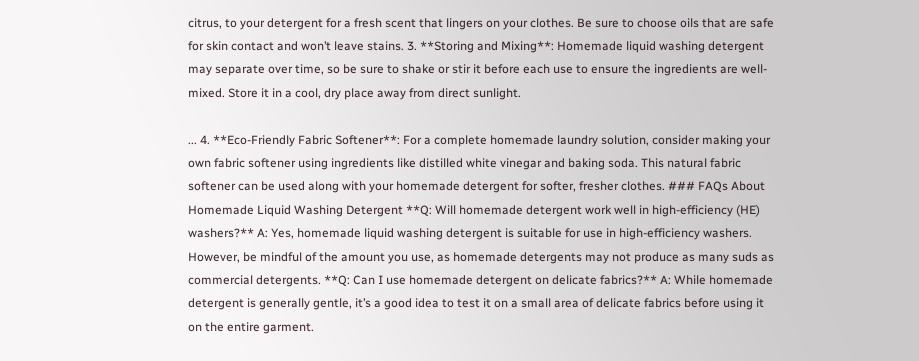citrus, to your detergent for a fresh scent that lingers on your clothes. Be sure to choose oils that are safe for skin contact and won’t leave stains. 3. **Storing and Mixing**: Homemade liquid washing detergent may separate over time, so be sure to shake or stir it before each use to ensure the ingredients are well-mixed. Store it in a cool, dry place away from direct sunlight.

... 4. **Eco-Friendly Fabric Softener**: For a complete homemade laundry solution, consider making your own fabric softener using ingredients like distilled white vinegar and baking soda. This natural fabric softener can be used along with your homemade detergent for softer, fresher clothes. ### FAQs About Homemade Liquid Washing Detergent **Q: Will homemade detergent work well in high-efficiency (HE) washers?** A: Yes, homemade liquid washing detergent is suitable for use in high-efficiency washers. However, be mindful of the amount you use, as homemade detergents may not produce as many suds as commercial detergents. **Q: Can I use homemade detergent on delicate fabrics?** A: While homemade detergent is generally gentle, it’s a good idea to test it on a small area of delicate fabrics before using it on the entire garment.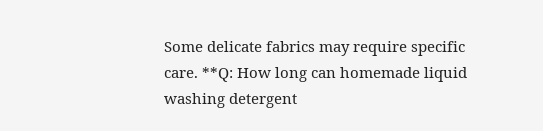Some delicate fabrics may require specific care. **Q: How long can homemade liquid washing detergent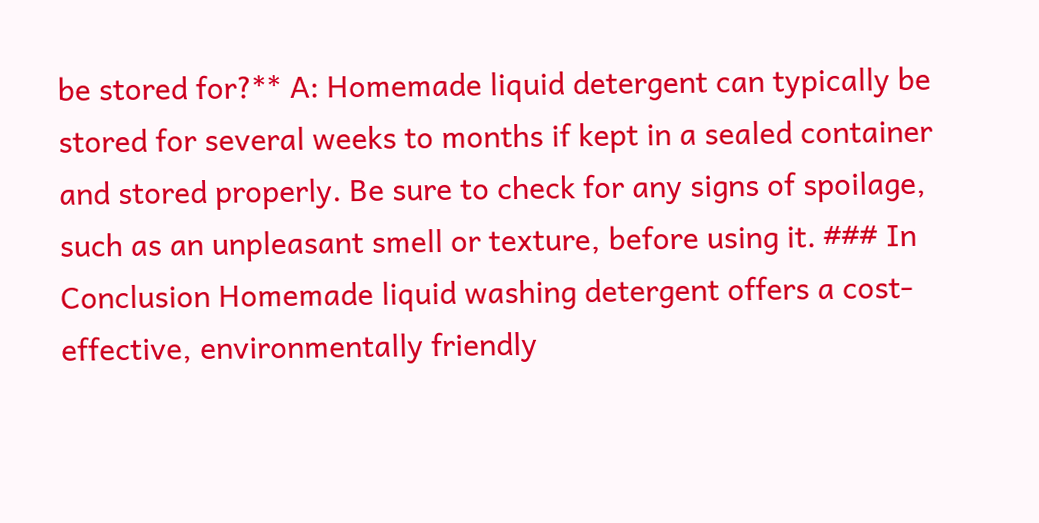be stored for?** A: Homemade liquid detergent can typically be stored for several weeks to months if kept in a sealed container and stored properly. Be sure to check for any signs of spoilage, such as an unpleasant smell or texture, before using it. ### In Conclusion Homemade liquid washing detergent offers a cost-effective, environmentally friendly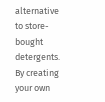alternative to store-bought detergents. By creating your own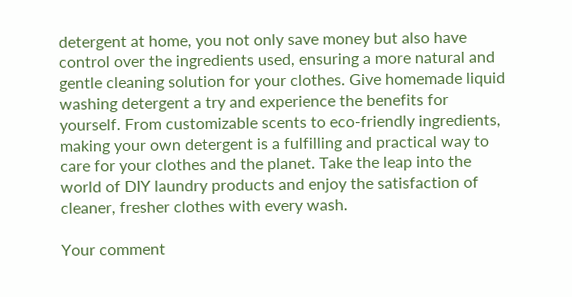detergent at home, you not only save money but also have control over the ingredients used, ensuring a more natural and gentle cleaning solution for your clothes. Give homemade liquid washing detergent a try and experience the benefits for yourself. From customizable scents to eco-friendly ingredients, making your own detergent is a fulfilling and practical way to care for your clothes and the planet. Take the leap into the world of DIY laundry products and enjoy the satisfaction of cleaner, fresher clothes with every wash.

Your comment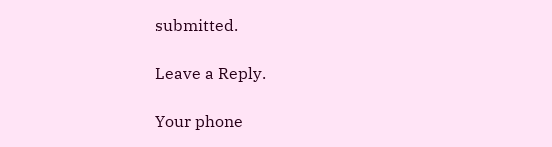submitted.

Leave a Reply.

Your phone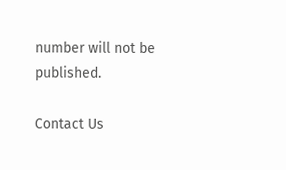number will not be published.

Contact Us